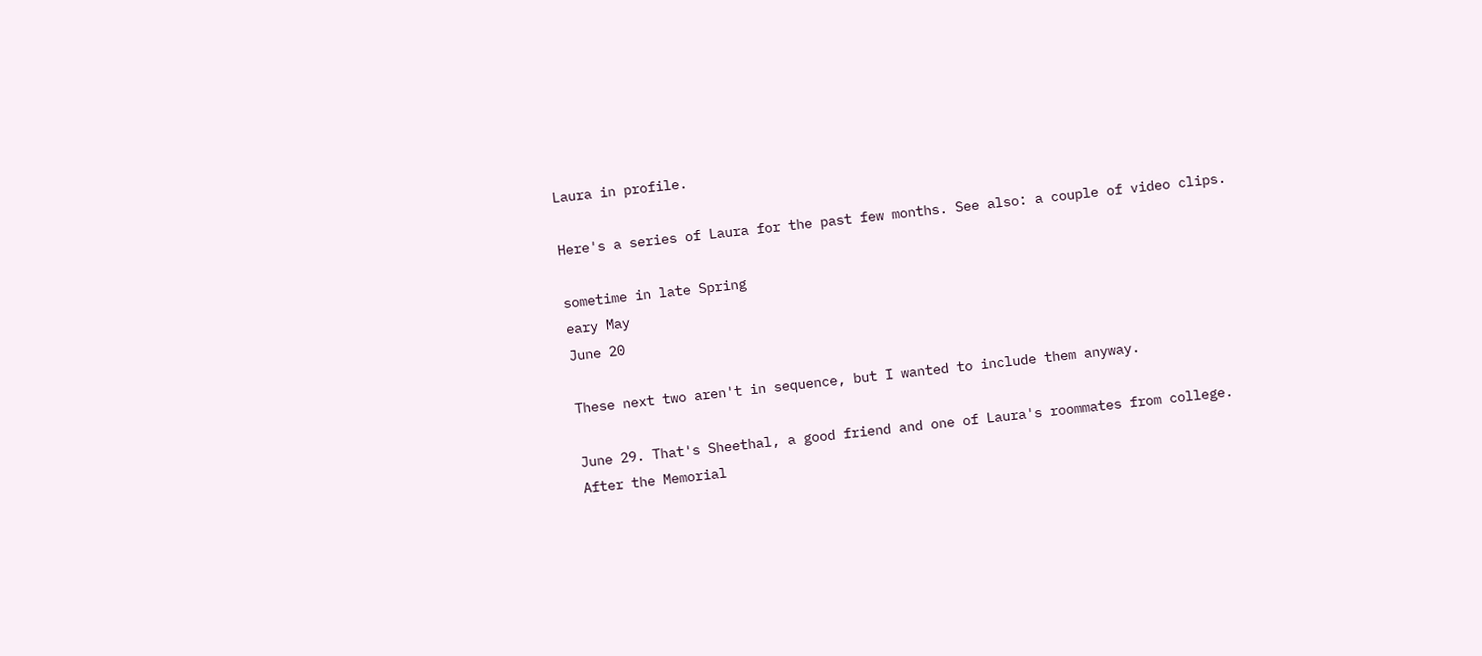Laura in profile.

Here's a series of Laura for the past few months. See also: a couple of video clips.

sometime in late Spring
eary May
June 20

These next two aren't in sequence, but I wanted to include them anyway.

June 29. That's Sheethal, a good friend and one of Laura's roommates from college.
After the Memorial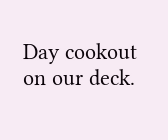Day cookout on our deck.